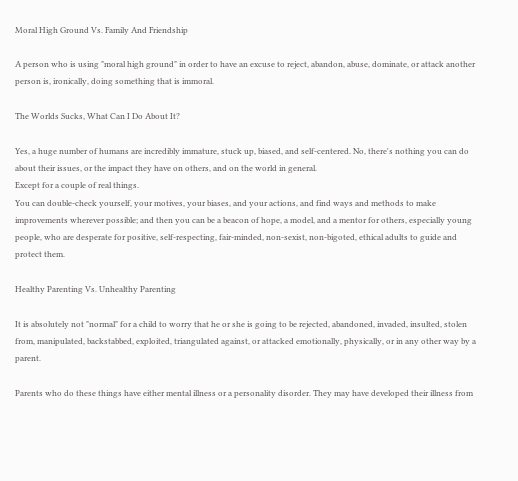Moral High Ground Vs. Family And Friendship

A person who is using "moral high ground" in order to have an excuse to reject, abandon, abuse, dominate, or attack another person is, ironically, doing something that is immoral.

The Worlds Sucks, What Can I Do About It?

Yes, a huge number of humans are incredibly immature, stuck up, biased, and self-centered. No, there's nothing you can do about their issues, or the impact they have on others, and on the world in general.
Except for a couple of real things.
You can double-check yourself, your motives, your biases, and your actions, and find ways and methods to make improvements wherever possible; and then you can be a beacon of hope, a model, and a mentor for others, especially young people, who are desperate for positive, self-respecting, fair-minded, non-sexist, non-bigoted, ethical adults to guide and protect them.

Healthy Parenting Vs. Unhealthy Parenting

It is absolutely not "normal" for a child to worry that he or she is going to be rejected, abandoned, invaded, insulted, stolen from, manipulated, backstabbed, exploited, triangulated against, or attacked emotionally, physically, or in any other way by a parent.

Parents who do these things have either mental illness or a personality disorder. They may have developed their illness from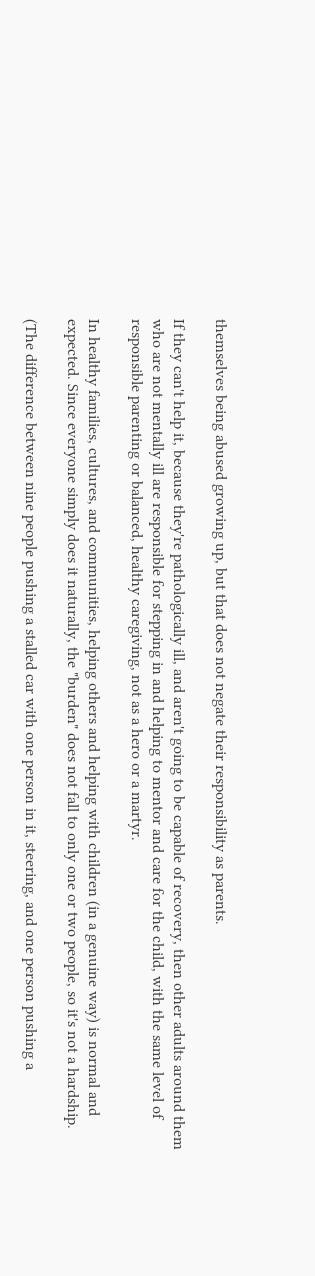themselves being abused growing up, but that does not negate their responsibility as parents.

If they can't help it, because they're pathologically ill, and aren't going to be capable of recovery, then other adults around them who are not mentally ill are responsible for stepping in and helping to mentor and care for the child, with the same level of responsible parenting or balanced, healthy caregiving, not as a hero or a martyr.

In healthy families, cultures, and communities, helping others and helping with children (in a genuine way) is normal and expected. Since everyone simply does it naturally, the "burden" does not fall to only one or two people, so it's not a hardship.

(The difference between nine people pushing a stalled car with one person in it, steering, and one person pushing a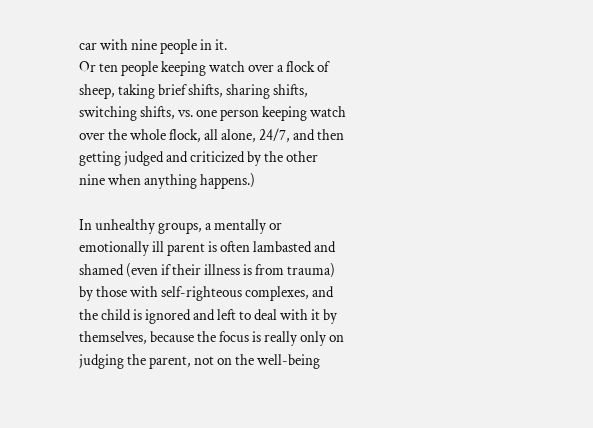car with nine people in it.
Or ten people keeping watch over a flock of sheep, taking brief shifts, sharing shifts, switching shifts, vs. one person keeping watch over the whole flock, all alone, 24/7, and then getting judged and criticized by the other nine when anything happens.)

In unhealthy groups, a mentally or emotionally ill parent is often lambasted and shamed (even if their illness is from trauma) by those with self-righteous complexes, and the child is ignored and left to deal with it by themselves, because the focus is really only on judging the parent, not on the well-being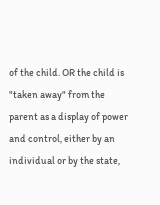of the child. OR the child is "taken away" from the parent as a display of power and control, either by an individual or by the state,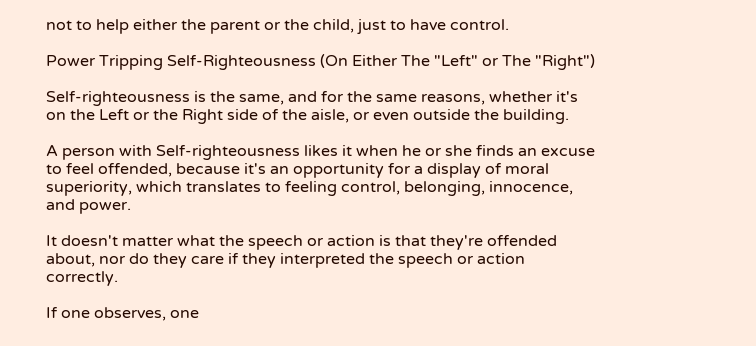not to help either the parent or the child, just to have control.

Power Tripping Self-Righteousness (On Either The "Left" or The "Right")

Self-righteousness is the same, and for the same reasons, whether it's on the Left or the Right side of the aisle, or even outside the building.

A person with Self-righteousness likes it when he or she finds an excuse to feel offended, because it's an opportunity for a display of moral superiority, which translates to feeling control, belonging, innocence, and power.

It doesn't matter what the speech or action is that they're offended about, nor do they care if they interpreted the speech or action correctly.

If one observes, one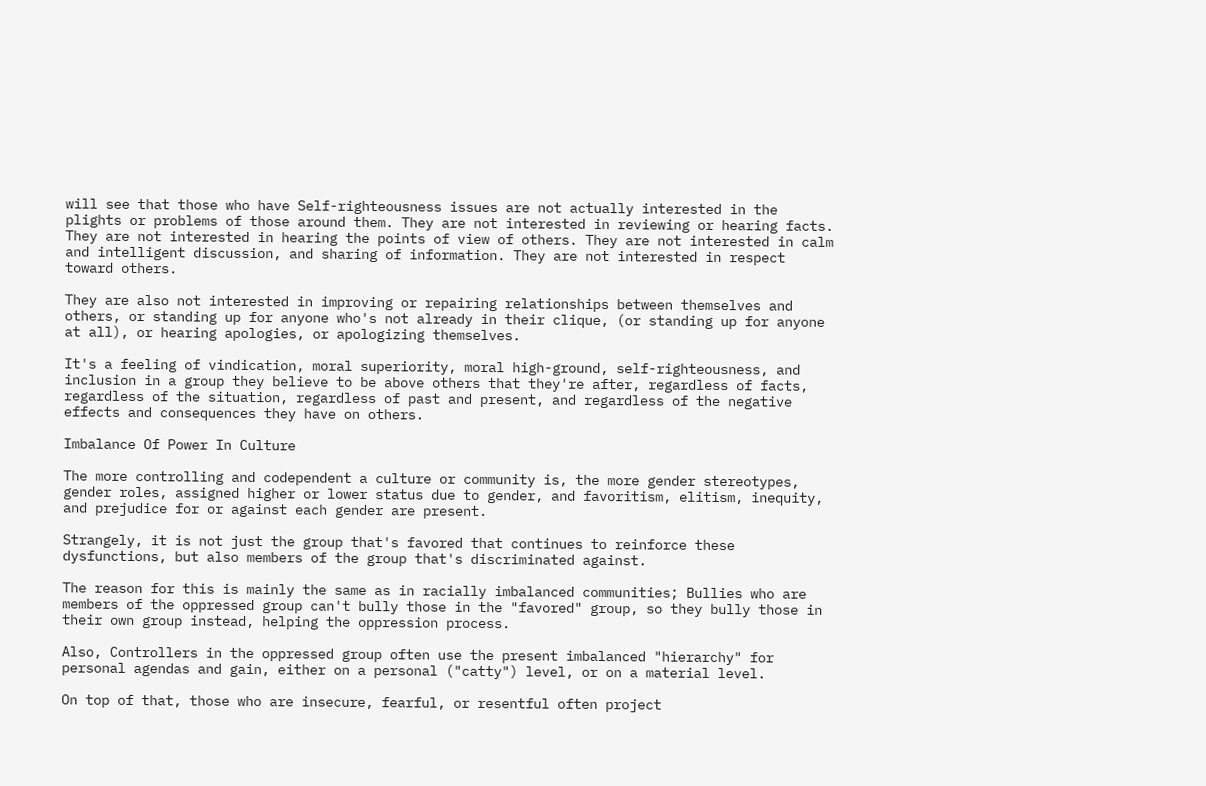will see that those who have Self-righteousness issues are not actually interested in the plights or problems of those around them. They are not interested in reviewing or hearing facts. They are not interested in hearing the points of view of others. They are not interested in calm and intelligent discussion, and sharing of information. They are not interested in respect toward others.

They are also not interested in improving or repairing relationships between themselves and others, or standing up for anyone who's not already in their clique, (or standing up for anyone at all), or hearing apologies, or apologizing themselves.

It's a feeling of vindication, moral superiority, moral high-ground, self-righteousness, and inclusion in a group they believe to be above others that they're after, regardless of facts, regardless of the situation, regardless of past and present, and regardless of the negative effects and consequences they have on others.

Imbalance Of Power In Culture

The more controlling and codependent a culture or community is, the more gender stereotypes, gender roles, assigned higher or lower status due to gender, and favoritism, elitism, inequity, and prejudice for or against each gender are present.

Strangely, it is not just the group that's favored that continues to reinforce these dysfunctions, but also members of the group that's discriminated against.

The reason for this is mainly the same as in racially imbalanced communities; Bullies who are members of the oppressed group can't bully those in the "favored" group, so they bully those in their own group instead, helping the oppression process.

Also, Controllers in the oppressed group often use the present imbalanced "hierarchy" for personal agendas and gain, either on a personal ("catty") level, or on a material level.

On top of that, those who are insecure, fearful, or resentful often project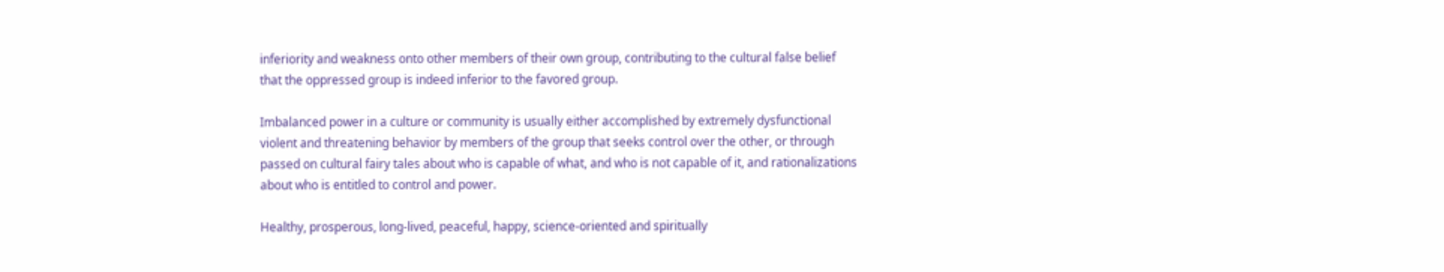inferiority and weakness onto other members of their own group, contributing to the cultural false belief that the oppressed group is indeed inferior to the favored group.

Imbalanced power in a culture or community is usually either accomplished by extremely dysfunctional violent and threatening behavior by members of the group that seeks control over the other, or through passed on cultural fairy tales about who is capable of what, and who is not capable of it, and rationalizations about who is entitled to control and power.

Healthy, prosperous, long-lived, peaceful, happy, science-oriented and spiritually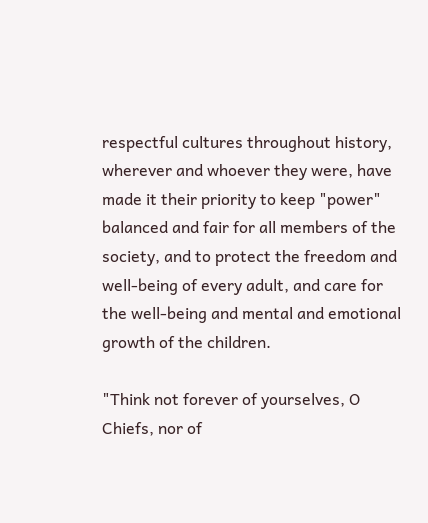respectful cultures throughout history, wherever and whoever they were, have made it their priority to keep "power" balanced and fair for all members of the society, and to protect the freedom and well-being of every adult, and care for the well-being and mental and emotional growth of the children.

"Think not forever of yourselves, O Chiefs, nor of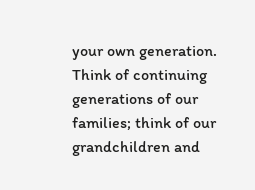your own generation. Think of continuing generations of our families; think of our grandchildren and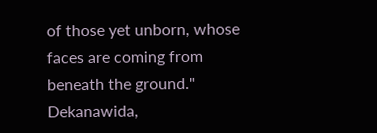of those yet unborn, whose faces are coming from beneath the ground."
Dekanawida,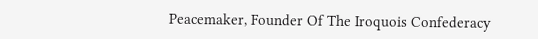Peacemaker, Founder Of The Iroquois Confederacy